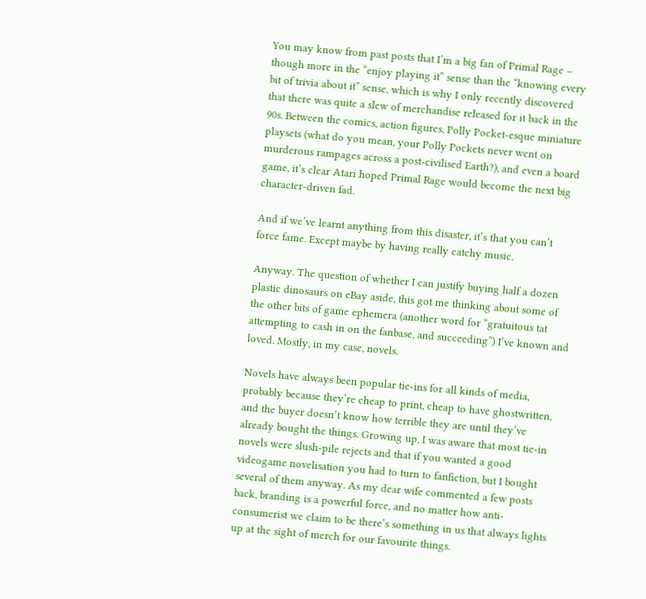You may know from past posts that I’m a big fan of Primal Rage – though more in the “enjoy playing it” sense than the “knowing every bit of trivia about it” sense, which is why I only recently discovered that there was quite a slew of merchandise released for it back in the 90s. Between the comics, action figures, Polly Pocket-esque miniature playsets (what do you mean, your Polly Pockets never went on murderous rampages across a post-civilised Earth?), and even a board game, it’s clear Atari hoped Primal Rage would become the next big character-driven fad.

And if we’ve learnt anything from this disaster, it’s that you can’t force fame. Except maybe by having really catchy music.

Anyway. The question of whether I can justify buying half a dozen plastic dinosaurs on eBay aside, this got me thinking about some of the other bits of game ephemera (another word for “gratuitous tat attempting to cash in on the fanbase, and succeeding”) I’ve known and loved. Mostly, in my case, novels.

Novels have always been popular tie-ins for all kinds of media, probably because they’re cheap to print, cheap to have ghostwritten, and the buyer doesn’t know how terrible they are until they’ve already bought the things. Growing up, I was aware that most tie-in novels were slush-pile rejects and that if you wanted a good videogame novelisation you had to turn to fanfiction, but I bought several of them anyway. As my dear wife commented a few posts back, branding is a powerful force, and no matter how anti-consumerist we claim to be there’s something in us that always lights up at the sight of merch for our favourite things.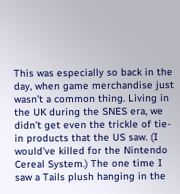This was especially so back in the day, when game merchandise just wasn’t a common thing. Living in the UK during the SNES era, we didn’t get even the trickle of tie-in products that the US saw. (I would’ve killed for the Nintendo Cereal System.) The one time I saw a Tails plush hanging in the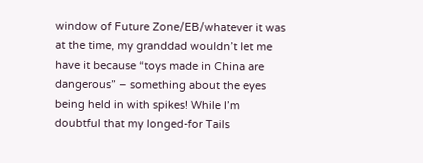window of Future Zone/EB/whatever it was at the time, my granddad wouldn’t let me have it because “toys made in China are dangerous” – something about the eyes being held in with spikes! While I’m doubtful that my longed-for Tails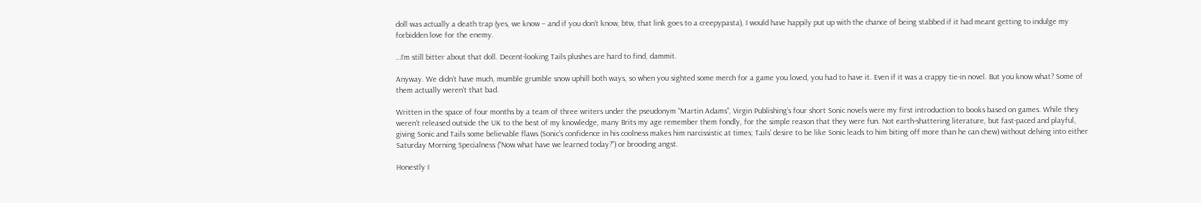doll was actually a death trap (yes, we know – and if you don’t know, btw, that link goes to a creepypasta), I would have happily put up with the chance of being stabbed if it had meant getting to indulge my forbidden love for the enemy.

…I’m still bitter about that doll. Decent-looking Tails plushes are hard to find, dammit.

Anyway. We didn’t have much, mumble grumble snow uphill both ways, so when you sighted some merch for a game you loved, you had to have it. Even if it was a crappy tie-in novel. But you know what? Some of them actually weren’t that bad.

Written in the space of four months by a team of three writers under the pseudonym “Martin Adams”, Virgin Publishing’s four short Sonic novels were my first introduction to books based on games. While they weren’t released outside the UK to the best of my knowledge, many Brits my age remember them fondly, for the simple reason that they were fun. Not earth-shattering literature, but fast-paced and playful, giving Sonic and Tails some believable flaws (Sonic’s confidence in his coolness makes him narcissistic at times; Tails’ desire to be like Sonic leads to him biting off more than he can chew) without delving into either Saturday Morning Specialness (“Now what have we learned today?”) or brooding angst.

Honestly I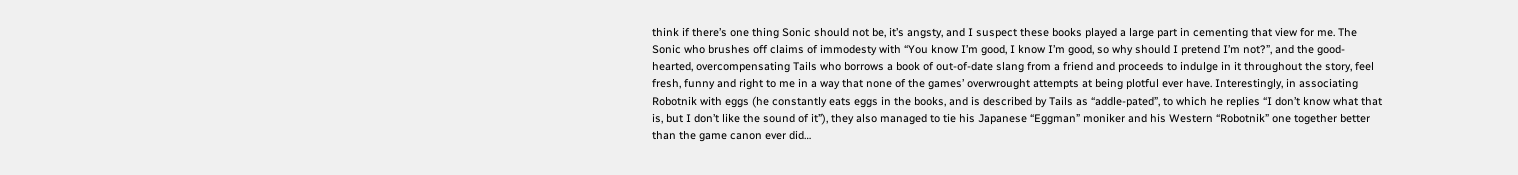think if there’s one thing Sonic should not be, it’s angsty, and I suspect these books played a large part in cementing that view for me. The Sonic who brushes off claims of immodesty with “You know I’m good, I know I’m good, so why should I pretend I’m not?”, and the good-hearted, overcompensating Tails who borrows a book of out-of-date slang from a friend and proceeds to indulge in it throughout the story, feel fresh, funny and right to me in a way that none of the games’ overwrought attempts at being plotful ever have. Interestingly, in associating Robotnik with eggs (he constantly eats eggs in the books, and is described by Tails as “addle-pated”, to which he replies “I don’t know what that is, but I don’t like the sound of it”), they also managed to tie his Japanese “Eggman” moniker and his Western “Robotnik” one together better than the game canon ever did…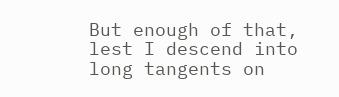But enough of that, lest I descend into long tangents on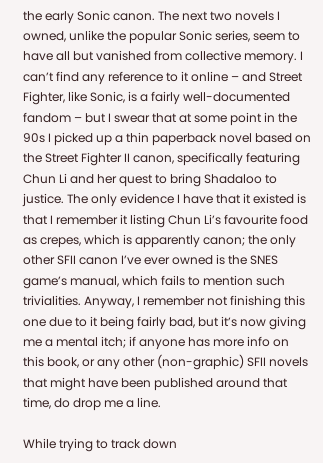the early Sonic canon. The next two novels I owned, unlike the popular Sonic series, seem to have all but vanished from collective memory. I can’t find any reference to it online – and Street Fighter, like Sonic, is a fairly well-documented fandom – but I swear that at some point in the 90s I picked up a thin paperback novel based on the Street Fighter II canon, specifically featuring Chun Li and her quest to bring Shadaloo to justice. The only evidence I have that it existed is that I remember it listing Chun Li’s favourite food as crepes, which is apparently canon; the only other SFII canon I’ve ever owned is the SNES game’s manual, which fails to mention such trivialities. Anyway, I remember not finishing this one due to it being fairly bad, but it’s now giving me a mental itch; if anyone has more info on this book, or any other (non-graphic) SFII novels that might have been published around that time, do drop me a line.

While trying to track down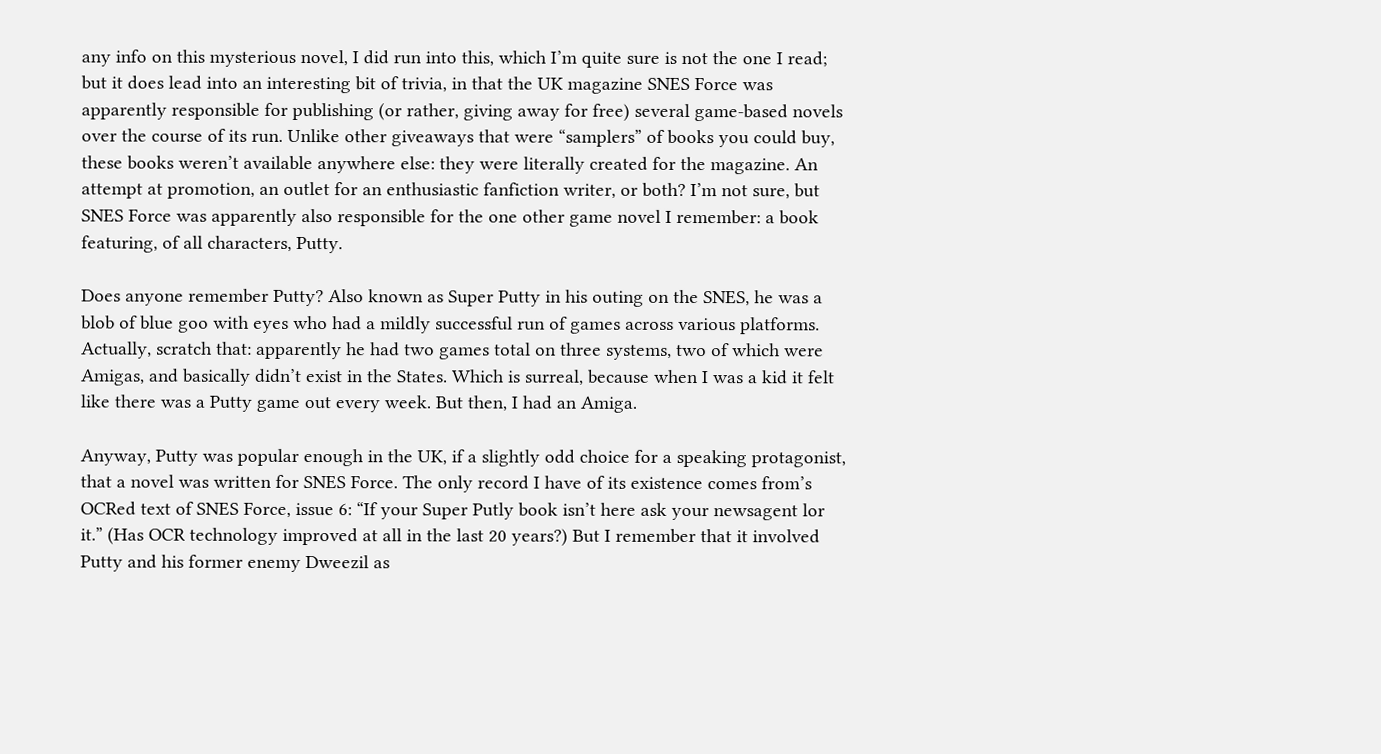any info on this mysterious novel, I did run into this, which I’m quite sure is not the one I read; but it does lead into an interesting bit of trivia, in that the UK magazine SNES Force was apparently responsible for publishing (or rather, giving away for free) several game-based novels over the course of its run. Unlike other giveaways that were “samplers” of books you could buy, these books weren’t available anywhere else: they were literally created for the magazine. An attempt at promotion, an outlet for an enthusiastic fanfiction writer, or both? I’m not sure, but SNES Force was apparently also responsible for the one other game novel I remember: a book featuring, of all characters, Putty.

Does anyone remember Putty? Also known as Super Putty in his outing on the SNES, he was a blob of blue goo with eyes who had a mildly successful run of games across various platforms. Actually, scratch that: apparently he had two games total on three systems, two of which were Amigas, and basically didn’t exist in the States. Which is surreal, because when I was a kid it felt like there was a Putty game out every week. But then, I had an Amiga.

Anyway, Putty was popular enough in the UK, if a slightly odd choice for a speaking protagonist, that a novel was written for SNES Force. The only record I have of its existence comes from’s OCRed text of SNES Force, issue 6: “If your Super Putly book isn’t here ask your newsagent lor it.” (Has OCR technology improved at all in the last 20 years?) But I remember that it involved Putty and his former enemy Dweezil as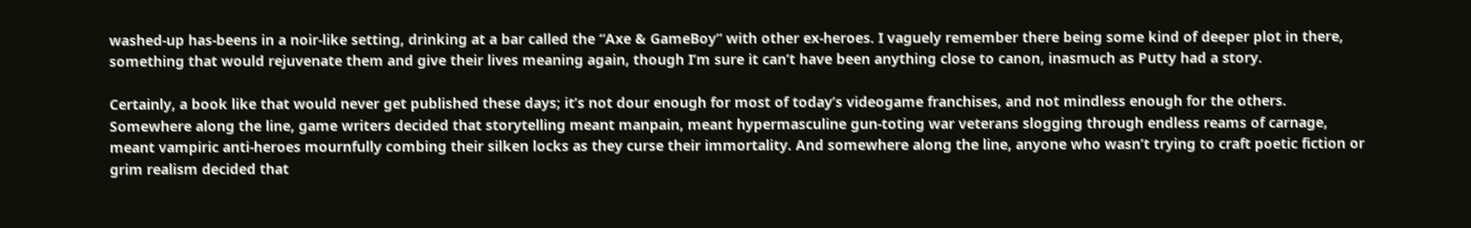washed-up has-beens in a noir-like setting, drinking at a bar called the “Axe & GameBoy” with other ex-heroes. I vaguely remember there being some kind of deeper plot in there, something that would rejuvenate them and give their lives meaning again, though I’m sure it can’t have been anything close to canon, inasmuch as Putty had a story.

Certainly, a book like that would never get published these days; it’s not dour enough for most of today’s videogame franchises, and not mindless enough for the others. Somewhere along the line, game writers decided that storytelling meant manpain, meant hypermasculine gun-toting war veterans slogging through endless reams of carnage, meant vampiric anti-heroes mournfully combing their silken locks as they curse their immortality. And somewhere along the line, anyone who wasn’t trying to craft poetic fiction or grim realism decided that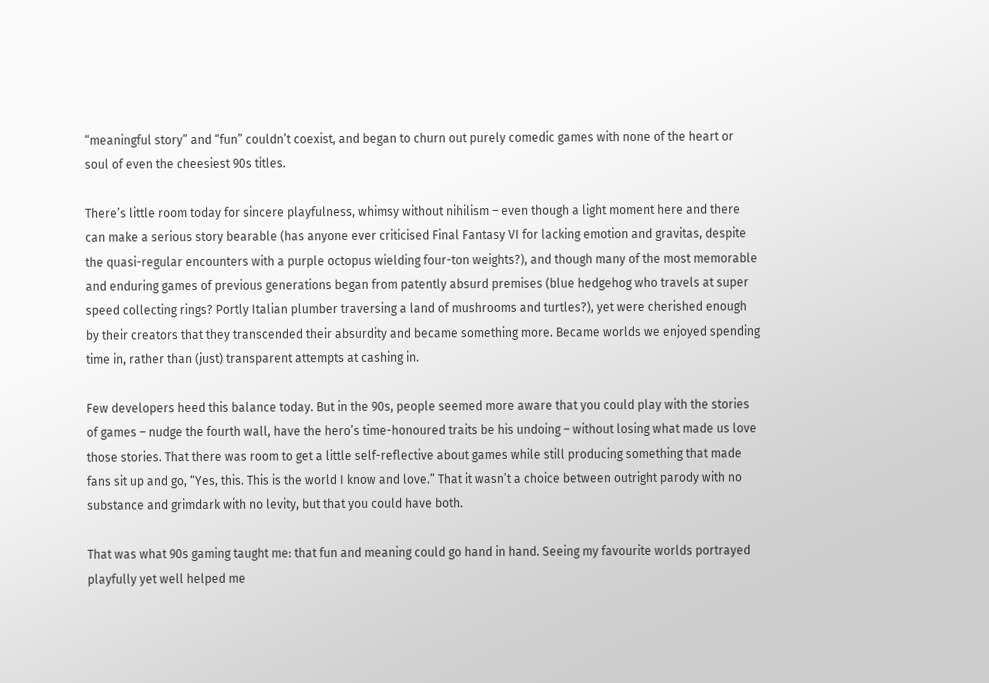“meaningful story” and “fun” couldn’t coexist, and began to churn out purely comedic games with none of the heart or soul of even the cheesiest 90s titles.

There’s little room today for sincere playfulness, whimsy without nihilism – even though a light moment here and there can make a serious story bearable (has anyone ever criticised Final Fantasy VI for lacking emotion and gravitas, despite the quasi-regular encounters with a purple octopus wielding four-ton weights?), and though many of the most memorable and enduring games of previous generations began from patently absurd premises (blue hedgehog who travels at super speed collecting rings? Portly Italian plumber traversing a land of mushrooms and turtles?), yet were cherished enough by their creators that they transcended their absurdity and became something more. Became worlds we enjoyed spending time in, rather than (just) transparent attempts at cashing in.

Few developers heed this balance today. But in the 90s, people seemed more aware that you could play with the stories of games – nudge the fourth wall, have the hero’s time-honoured traits be his undoing – without losing what made us love those stories. That there was room to get a little self-reflective about games while still producing something that made fans sit up and go, “Yes, this. This is the world I know and love.” That it wasn’t a choice between outright parody with no substance and grimdark with no levity, but that you could have both.

That was what 90s gaming taught me: that fun and meaning could go hand in hand. Seeing my favourite worlds portrayed playfully yet well helped me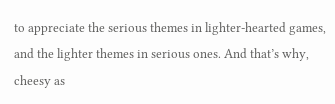to appreciate the serious themes in lighter-hearted games, and the lighter themes in serious ones. And that’s why, cheesy as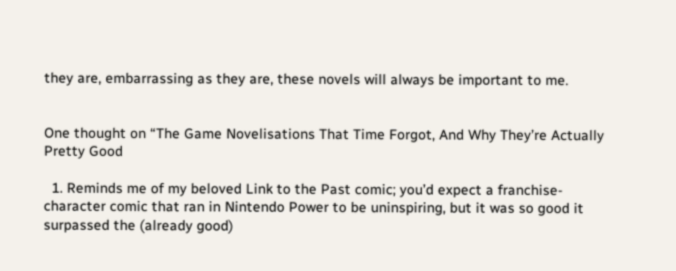they are, embarrassing as they are, these novels will always be important to me.


One thought on “The Game Novelisations That Time Forgot, And Why They’re Actually Pretty Good

  1. Reminds me of my beloved Link to the Past comic; you’d expect a franchise-character comic that ran in Nintendo Power to be uninspiring, but it was so good it surpassed the (already good)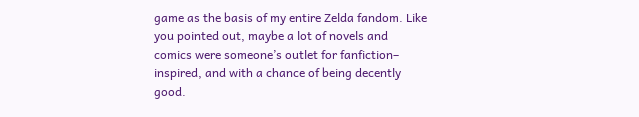game as the basis of my entire Zelda fandom. Like you pointed out, maybe a lot of novels and comics were someone’s outlet for fanfiction– inspired, and with a chance of being decently good.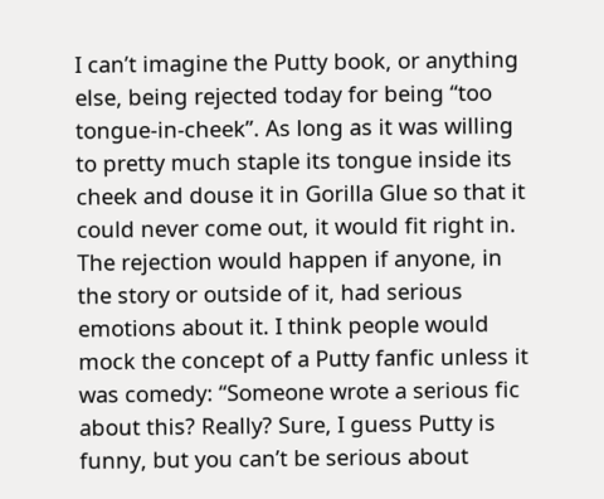I can’t imagine the Putty book, or anything else, being rejected today for being “too tongue-in-cheek”. As long as it was willing to pretty much staple its tongue inside its cheek and douse it in Gorilla Glue so that it could never come out, it would fit right in. The rejection would happen if anyone, in the story or outside of it, had serious emotions about it. I think people would mock the concept of a Putty fanfic unless it was comedy: “Someone wrote a serious fic about this? Really? Sure, I guess Putty is funny, but you can’t be serious about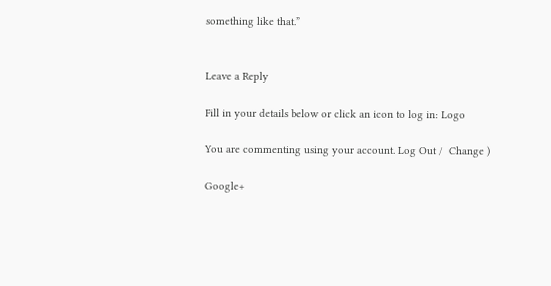something like that.”


Leave a Reply

Fill in your details below or click an icon to log in: Logo

You are commenting using your account. Log Out /  Change )

Google+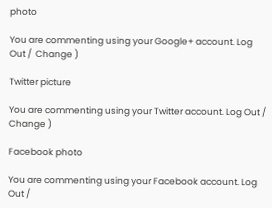photo

You are commenting using your Google+ account. Log Out /  Change )

Twitter picture

You are commenting using your Twitter account. Log Out /  Change )

Facebook photo

You are commenting using your Facebook account. Log Out /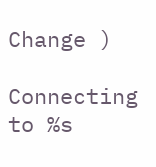Change )

Connecting to %s